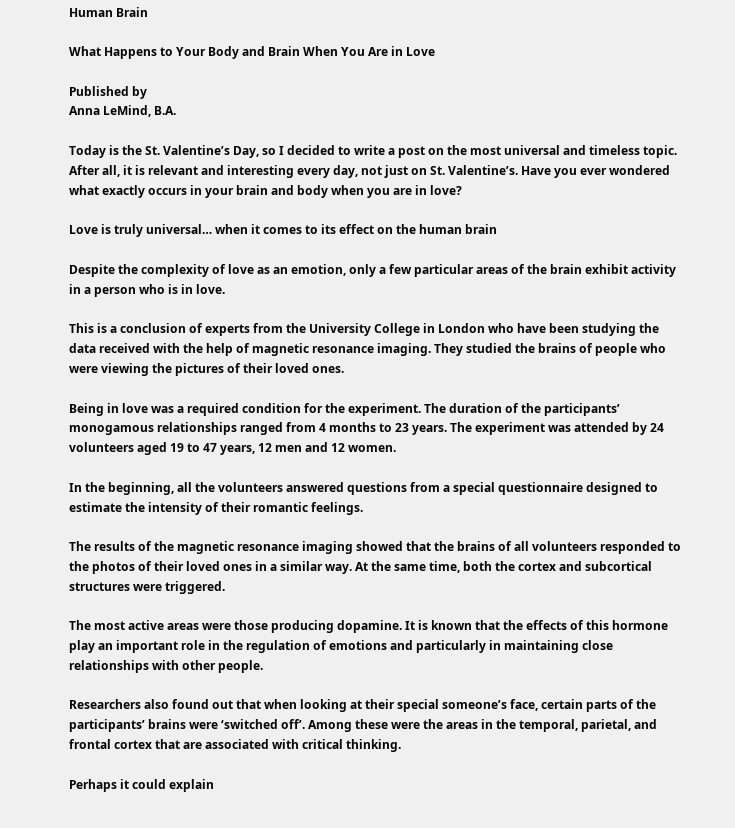Human Brain

What Happens to Your Body and Brain When You Are in Love

Published by
Anna LeMind, B.A.

Today is the St. Valentine’s Day, so I decided to write a post on the most universal and timeless topic. After all, it is relevant and interesting every day, not just on St. Valentine’s. Have you ever wondered what exactly occurs in your brain and body when you are in love?

Love is truly universal… when it comes to its effect on the human brain

Despite the complexity of love as an emotion, only a few particular areas of the brain exhibit activity in a person who is in love.

This is a conclusion of experts from the University College in London who have been studying the data received with the help of magnetic resonance imaging. They studied the brains of people who were viewing the pictures of their loved ones.

Being in love was a required condition for the experiment. The duration of the participants’ monogamous relationships ranged from 4 months to 23 years. The experiment was attended by 24 volunteers aged 19 to 47 years, 12 men and 12 women.

In the beginning, all the volunteers answered questions from a special questionnaire designed to estimate the intensity of their romantic feelings.

The results of the magnetic resonance imaging showed that the brains of all volunteers responded to the photos of their loved ones in a similar way. At the same time, both the cortex and subcortical structures were triggered.

The most active areas were those producing dopamine. It is known that the effects of this hormone play an important role in the regulation of emotions and particularly in maintaining close relationships with other people.

Researchers also found out that when looking at their special someone’s face, certain parts of the participants’ brains were ‘switched off’. Among these were the areas in the temporal, parietal, and frontal cortex that are associated with critical thinking.

Perhaps it could explain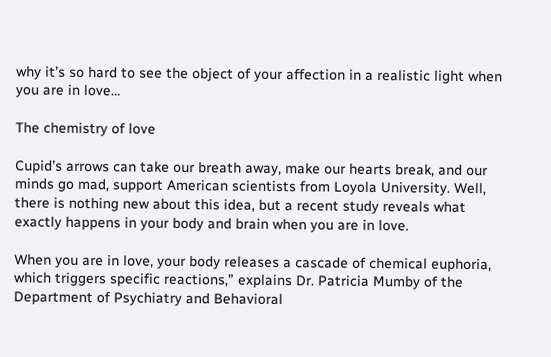why it’s so hard to see the object of your affection in a realistic light when you are in love…

The chemistry of love

Cupid’s arrows can take our breath away, make our hearts break, and our minds go mad, support American scientists from Loyola University. Well, there is nothing new about this idea, but a recent study reveals what exactly happens in your body and brain when you are in love.

When you are in love, your body releases a cascade of chemical euphoria, which triggers specific reactions,” explains Dr. Patricia Mumby of the Department of Psychiatry and Behavioral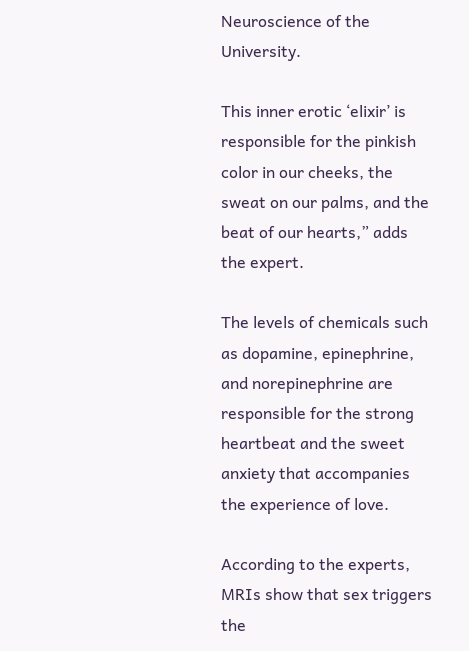Neuroscience of the University.

This inner erotic ‘elixir’ is responsible for the pinkish color in our cheeks, the sweat on our palms, and the beat of our hearts,” adds the expert.

The levels of chemicals such as dopamine, epinephrine, and norepinephrine are responsible for the strong heartbeat and the sweet anxiety that accompanies the experience of love.

According to the experts, MRIs show that sex triggers the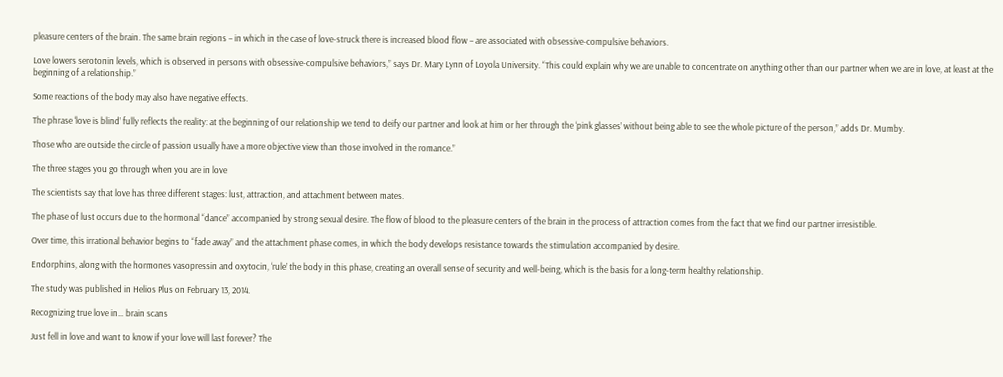pleasure centers of the brain. The same brain regions – in which in the case of love-struck there is increased blood flow – are associated with obsessive-compulsive behaviors.

Love lowers serotonin levels, which is observed in persons with obsessive-compulsive behaviors,” says Dr. Mary Lynn of Loyola University. “This could explain why we are unable to concentrate on anything other than our partner when we are in love, at least at the beginning of a relationship.”

Some reactions of the body may also have negative effects.

The phrase ‘love is blind’ fully reflects the reality: at the beginning of our relationship we tend to deify our partner and look at him or her through the ‘pink glasses’ without being able to see the whole picture of the person,” adds Dr. Mumby.

Those who are outside the circle of passion usually have a more objective view than those involved in the romance.”

The three stages you go through when you are in love

The scientists say that love has three different stages: lust, attraction, and attachment between mates.

The phase of lust occurs due to the hormonal “dance” accompanied by strong sexual desire. The flow of blood to the pleasure centers of the brain in the process of attraction comes from the fact that we find our partner irresistible.

Over time, this irrational behavior begins to “fade away” and the attachment phase comes, in which the body develops resistance towards the stimulation accompanied by desire.

Endorphins, along with the hormones vasopressin and oxytocin, ‘rule’ the body in this phase, creating an overall sense of security and well-being, which is the basis for a long-term healthy relationship.

The study was published in Helios Plus on February 13, 2014.

Recognizing true love in… brain scans

Just fell in love and want to know if your love will last forever? The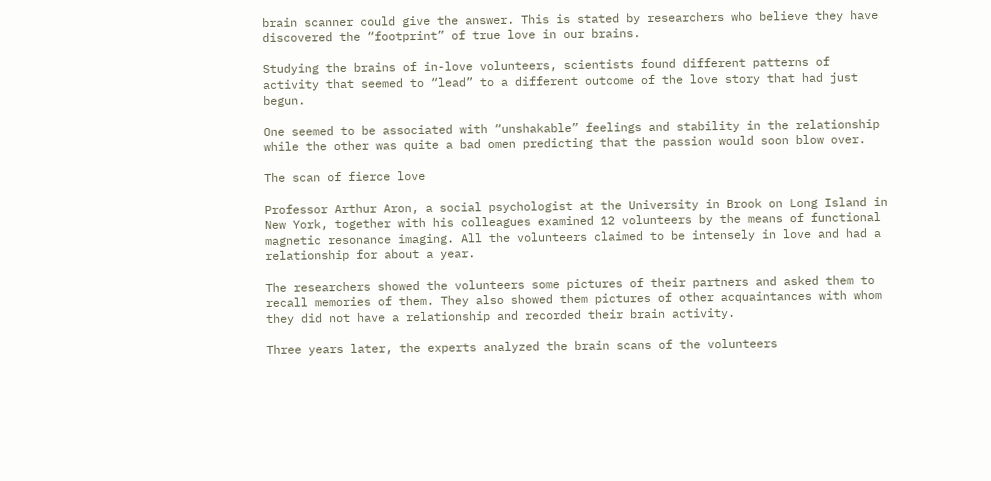brain scanner could give the answer. This is stated by researchers who believe they have discovered the “footprint” of true love in our brains.

Studying the brains of in-love volunteers, scientists found different patterns of activity that seemed to “lead” to a different outcome of the love story that had just begun.

One seemed to be associated with “unshakable” feelings and stability in the relationship while the other was quite a bad omen predicting that the passion would soon blow over.

The scan of fierce love

Professor Arthur Aron, a social psychologist at the University in Brook on Long Island in New York, together with his colleagues examined 12 volunteers by the means of functional magnetic resonance imaging. All the volunteers claimed to be intensely in love and had a relationship for about a year.

The researchers showed the volunteers some pictures of their partners and asked them to recall memories of them. They also showed them pictures of other acquaintances with whom they did not have a relationship and recorded their brain activity.

Three years later, the experts analyzed the brain scans of the volunteers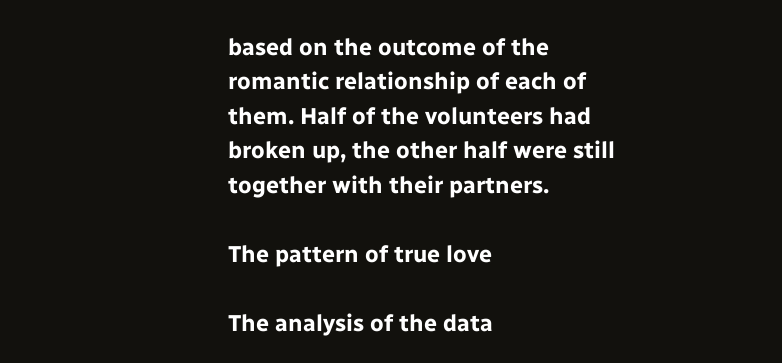based on the outcome of the romantic relationship of each of them. Half of the volunteers had broken up, the other half were still together with their partners.

The pattern of true love

The analysis of the data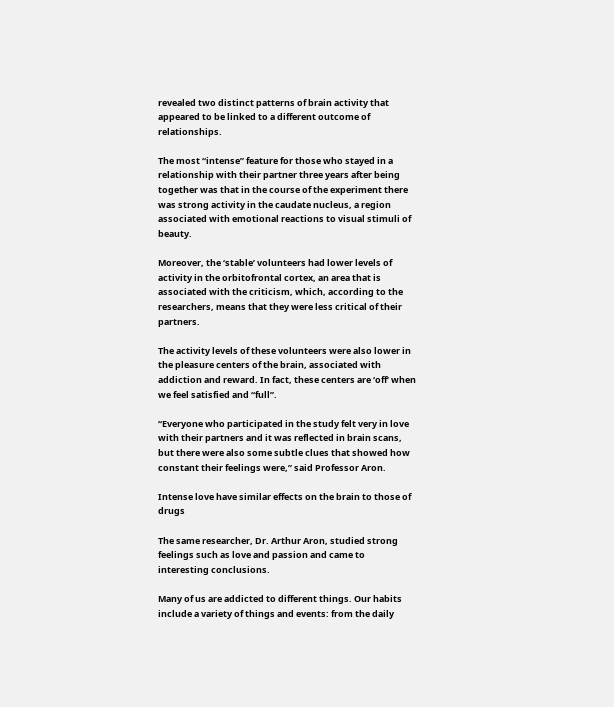revealed two distinct patterns of brain activity that appeared to be linked to a different outcome of relationships.

The most “intense” feature for those who stayed in a relationship with their partner three years after being together was that in the course of the experiment there was strong activity in the caudate nucleus, a region associated with emotional reactions to visual stimuli of beauty.

Moreover, the ‘stable’ volunteers had lower levels of activity in the orbitofrontal cortex, an area that is associated with the criticism, which, according to the researchers, means that they were less critical of their partners.

The activity levels of these volunteers were also lower in the pleasure centers of the brain, associated with addiction and reward. In fact, these centers are ‘off’ when we feel satisfied and “full”.

“Everyone who participated in the study felt very in love with their partners and it was reflected in brain scans, but there were also some subtle clues that showed how constant their feelings were,” said Professor Aron.

Intense love have similar effects on the brain to those of drugs

The same researcher, Dr. Arthur Aron, studied strong feelings such as love and passion and came to interesting conclusions.

Many of us are addicted to different things. Our habits include a variety of things and events: from the daily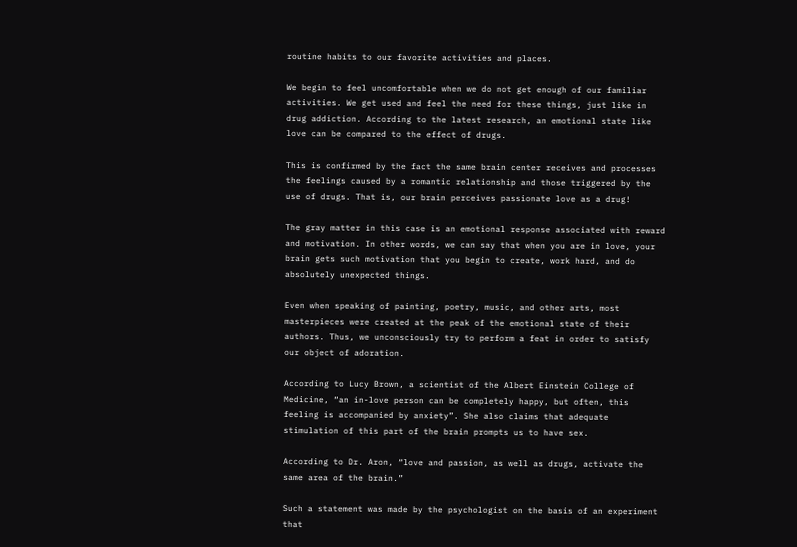routine habits to our favorite activities and places.

We begin to feel uncomfortable when we do not get enough of our familiar activities. We get used and feel the need for these things, just like in drug addiction. According to the latest research, an emotional state like love can be compared to the effect of drugs.

This is confirmed by the fact the same brain center receives and processes the feelings caused by a romantic relationship and those triggered by the use of drugs. That is, our brain perceives passionate love as a drug!

The gray matter in this case is an emotional response associated with reward and motivation. In other words, we can say that when you are in love, your brain gets such motivation that you begin to create, work hard, and do absolutely unexpected things.

Even when speaking of painting, poetry, music, and other arts, most masterpieces were created at the peak of the emotional state of their authors. Thus, we unconsciously try to perform a feat in order to satisfy our object of adoration.

According to Lucy Brown, a scientist of the Albert Einstein College of Medicine, “an in-love person can be completely happy, but often, this feeling is accompanied by anxiety”. She also claims that adequate stimulation of this part of the brain prompts us to have sex.

According to Dr. Aron, “love and passion, as well as drugs, activate the same area of the brain.”

Such a statement was made by the psychologist on the basis of an experiment that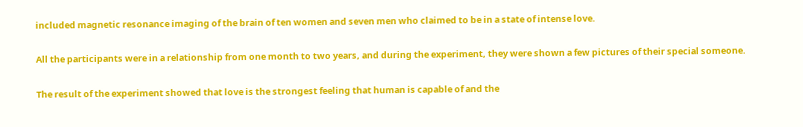included magnetic resonance imaging of the brain of ten women and seven men who claimed to be in a state of intense love.

All the participants were in a relationship from one month to two years, and during the experiment, they were shown a few pictures of their special someone.

The result of the experiment showed that love is the strongest feeling that human is capable of and the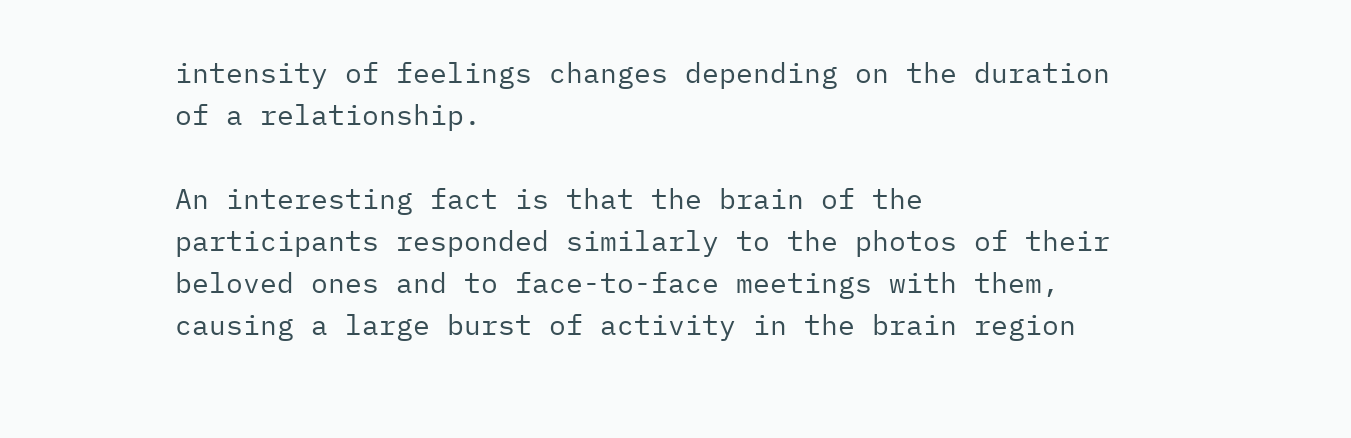intensity of feelings changes depending on the duration of a relationship.

An interesting fact is that the brain of the participants responded similarly to the photos of their beloved ones and to face-to-face meetings with them, causing a large burst of activity in the brain region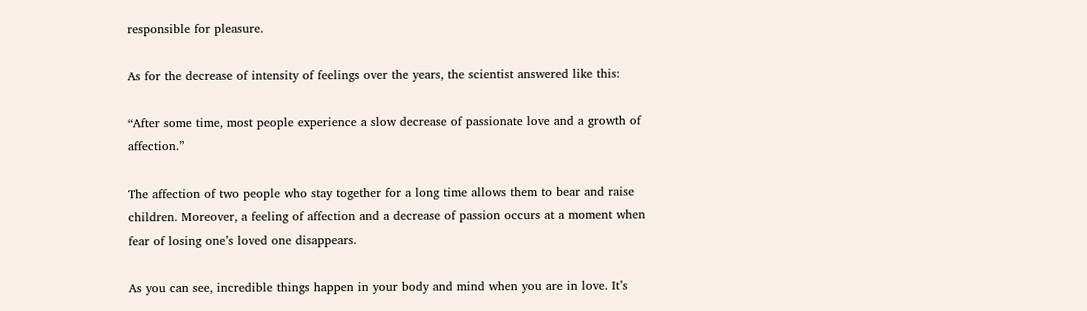responsible for pleasure.

As for the decrease of intensity of feelings over the years, the scientist answered like this:

“After some time, most people experience a slow decrease of passionate love and a growth of affection.”

The affection of two people who stay together for a long time allows them to bear and raise children. Moreover, a feeling of affection and a decrease of passion occurs at a moment when fear of losing one’s loved one disappears.

As you can see, incredible things happen in your body and mind when you are in love. It’s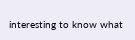interesting to know what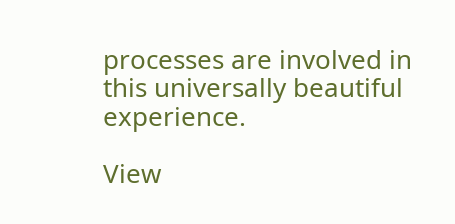processes are involved in this universally beautiful experience.

View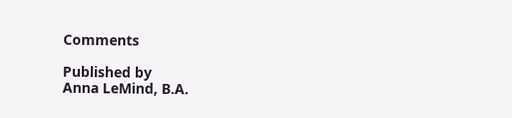Comments

Published by
Anna LeMind, B.A.